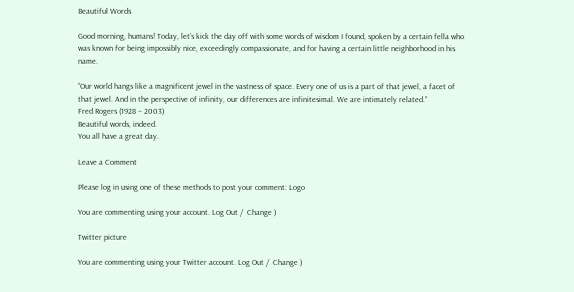Beautiful Words

Good morning, humans! Today, let’s kick the day off with some words of wisdom I found, spoken by a certain fella who was known for being impossibly nice, exceedingly compassionate, and for having a certain little neighborhood in his name.

“Our world hangs like a magnificent jewel in the vastness of space. Every one of us is a part of that jewel, a facet of that jewel. And in the perspective of infinity, our differences are infinitesimal. We are intimately related.”
Fred Rogers (1928 – 2003)
Beautiful words, indeed.
You all have a great day.

Leave a Comment

Please log in using one of these methods to post your comment: Logo

You are commenting using your account. Log Out /  Change )

Twitter picture

You are commenting using your Twitter account. Log Out /  Change )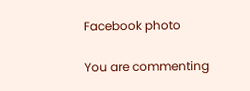Facebook photo

You are commenting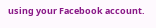using your Facebook account.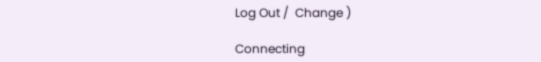Log Out /  Change )

Connecting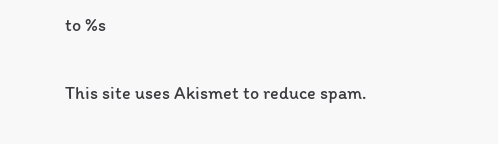to %s

This site uses Akismet to reduce spam.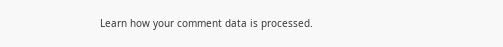Learn how your comment data is processed.